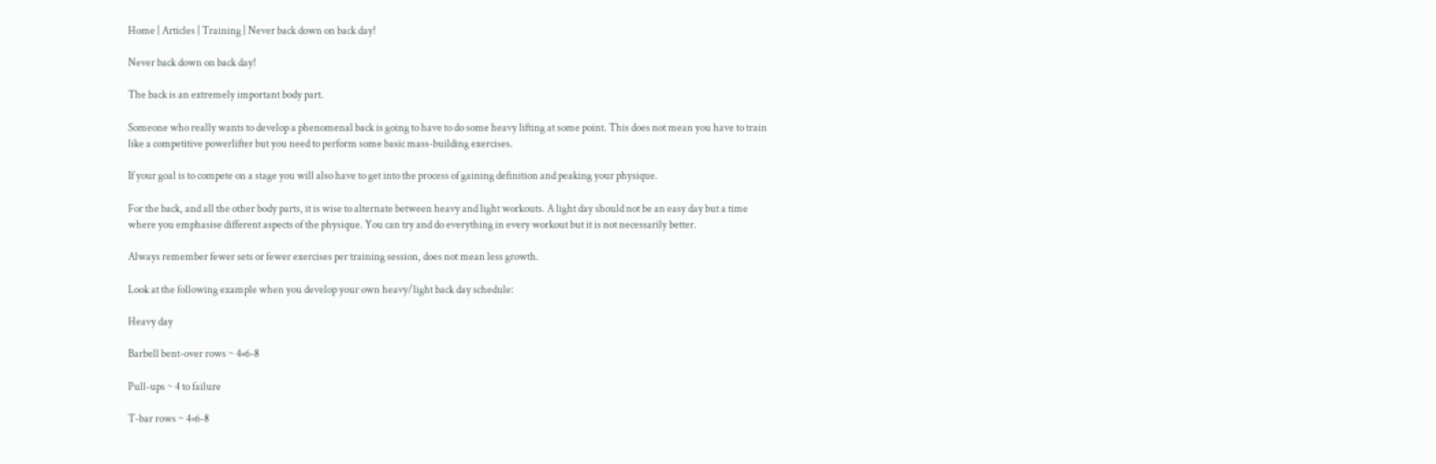Home | Articles | Training | Never back down on back day!

Never back down on back day!

The back is an extremely important body part.

Someone who really wants to develop a phenomenal back is going to have to do some heavy lifting at some point. This does not mean you have to train like a competitive powerlifter but you need to perform some basic mass-building exercises.

If your goal is to compete on a stage you will also have to get into the process of gaining definition and peaking your physique.

For the back, and all the other body parts, it is wise to alternate between heavy and light workouts. A light day should not be an easy day but a time where you emphasise different aspects of the physique. You can try and do everything in every workout but it is not necessarily better.

Always remember fewer sets or fewer exercises per training session, does not mean less growth.

Look at the following example when you develop your own heavy/light back day schedule:

Heavy day

Barbell bent-over rows ~ 4×6-8

Pull-ups ~ 4 to failure

T-bar rows ~ 4×6-8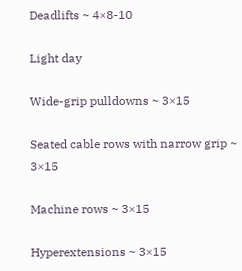Deadlifts ~ 4×8-10

Light day

Wide-grip pulldowns ~ 3×15

Seated cable rows with narrow grip ~ 3×15

Machine rows ~ 3×15

Hyperextensions ~ 3×15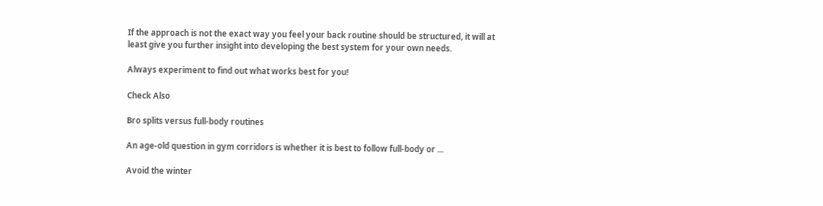If the approach is not the exact way you feel your back routine should be structured, it will at least give you further insight into developing the best system for your own needs.

Always experiment to find out what works best for you!

Check Also

Bro splits versus full-body routines

An age-old question in gym corridors is whether it is best to follow full-body or ...

Avoid the winter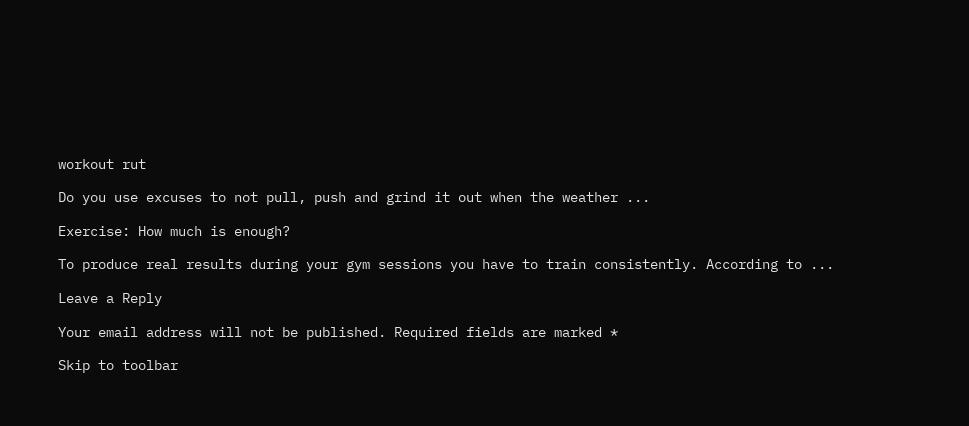workout rut

Do you use excuses to not pull, push and grind it out when the weather ...

Exercise: How much is enough?

To produce real results during your gym sessions you have to train consistently. According to ...

Leave a Reply

Your email address will not be published. Required fields are marked *

Skip to toolbar